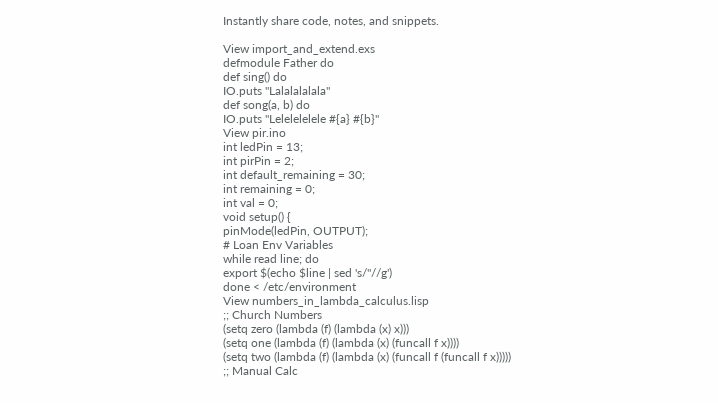Instantly share code, notes, and snippets.

View import_and_extend.exs
defmodule Father do
def sing() do
IO.puts "Lalalalalala"
def song(a, b) do
IO.puts "Lelelelelele #{a} #{b}"
View pir.ino
int ledPin = 13;
int pirPin = 2;
int default_remaining = 30;
int remaining = 0;
int val = 0;
void setup() {
pinMode(ledPin, OUTPUT);
# Loan Env Variables
while read line; do
export $(echo $line | sed 's/"//g')
done < /etc/environment
View numbers_in_lambda_calculus.lisp
;; Church Numbers
(setq zero (lambda (f) (lambda (x) x)))
(setq one (lambda (f) (lambda (x) (funcall f x))))
(setq two (lambda (f) (lambda (x) (funcall f (funcall f x)))))
;; Manual Calc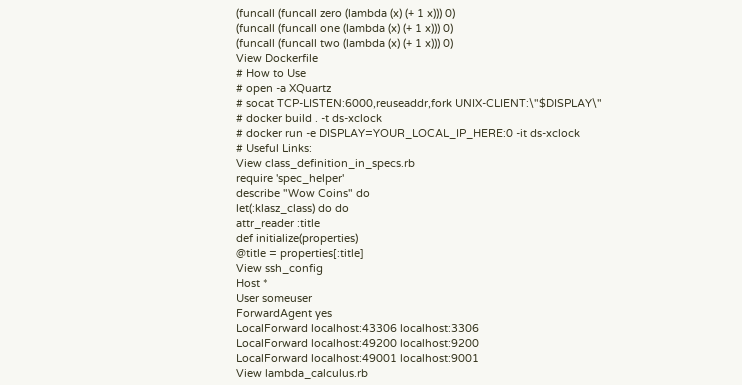(funcall (funcall zero (lambda (x) (+ 1 x))) 0)
(funcall (funcall one (lambda (x) (+ 1 x))) 0)
(funcall (funcall two (lambda (x) (+ 1 x))) 0)
View Dockerfile
# How to Use
# open -a XQuartz
# socat TCP-LISTEN:6000,reuseaddr,fork UNIX-CLIENT:\"$DISPLAY\"
# docker build . -t ds-xclock
# docker run -e DISPLAY=YOUR_LOCAL_IP_HERE:0 -it ds-xclock
# Useful Links:
View class_definition_in_specs.rb
require 'spec_helper'
describe "Wow Coins" do
let(:klasz_class) do do
attr_reader :title
def initialize(properties)
@title = properties[:title]
View ssh_config
Host *
User someuser
ForwardAgent yes
LocalForward localhost:43306 localhost:3306
LocalForward localhost:49200 localhost:9200
LocalForward localhost:49001 localhost:9001
View lambda_calculus.rb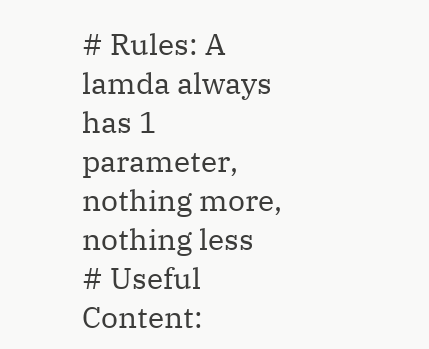# Rules: A lamda always has 1 parameter, nothing more, nothing less
# Useful Content: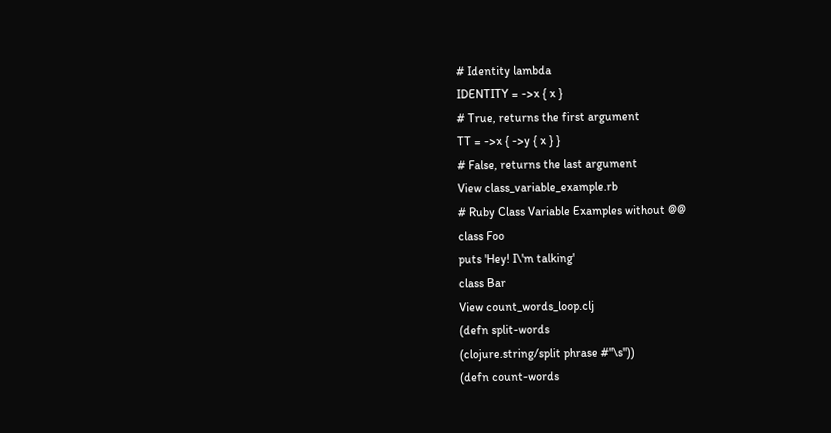# Identity lambda
IDENTITY = ->x { x }
# True, returns the first argument
TT = ->x { ->y { x } }
# False, returns the last argument
View class_variable_example.rb
# Ruby Class Variable Examples without @@
class Foo
puts 'Hey! I\'m talking'
class Bar
View count_words_loop.clj
(defn split-words
(clojure.string/split phrase #"\s"))
(defn count-words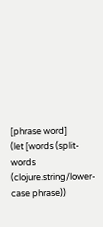[phrase word]
(let [words (split-words (clojure.string/lower-case phrase))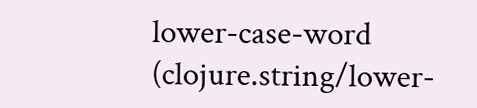lower-case-word (clojure.string/lower-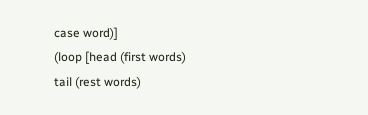case word)]
(loop [head (first words)
tail (rest words)